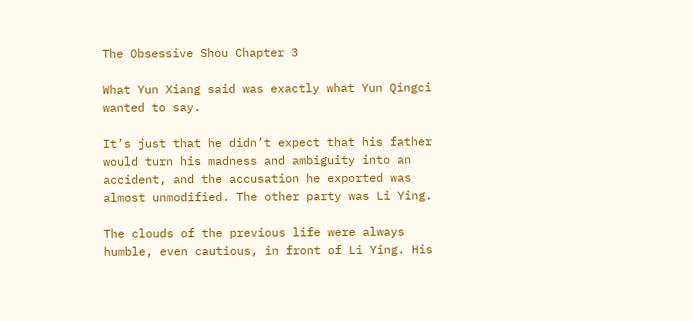The Obsessive Shou Chapter 3

What Yun Xiang said was exactly what Yun Qingci wanted to say.

It’s just that he didn’t expect that his father would turn his madness and ambiguity into an accident, and the accusation he exported was almost unmodified. The other party was Li Ying.

The clouds of the previous life were always humble, even cautious, in front of Li Ying. His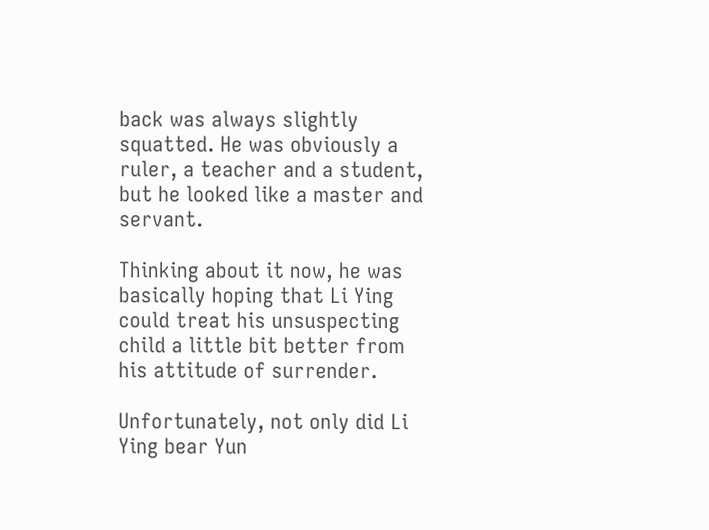back was always slightly squatted. He was obviously a ruler, a teacher and a student, but he looked like a master and servant.

Thinking about it now, he was basically hoping that Li Ying could treat his unsuspecting child a little bit better from his attitude of surrender.

Unfortunately, not only did Li Ying bear Yun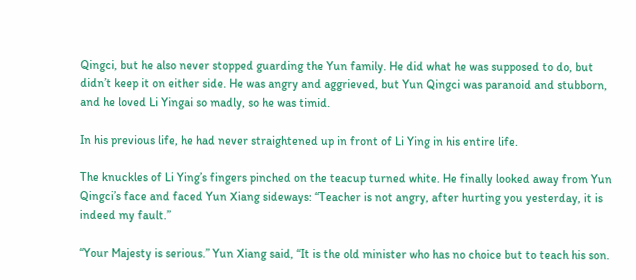Qingci, but he also never stopped guarding the Yun family. He did what he was supposed to do, but didn’t keep it on either side. He was angry and aggrieved, but Yun Qingci was paranoid and stubborn, and he loved Li Yingai so madly, so he was timid.

In his previous life, he had never straightened up in front of Li Ying in his entire life.

The knuckles of Li Ying’s fingers pinched on the teacup turned white. He finally looked away from Yun Qingci’s face and faced Yun Xiang sideways: “Teacher is not angry, after hurting you yesterday, it is indeed my fault.”

“Your Majesty is serious.” Yun Xiang said, “It is the old minister who has no choice but to teach his son.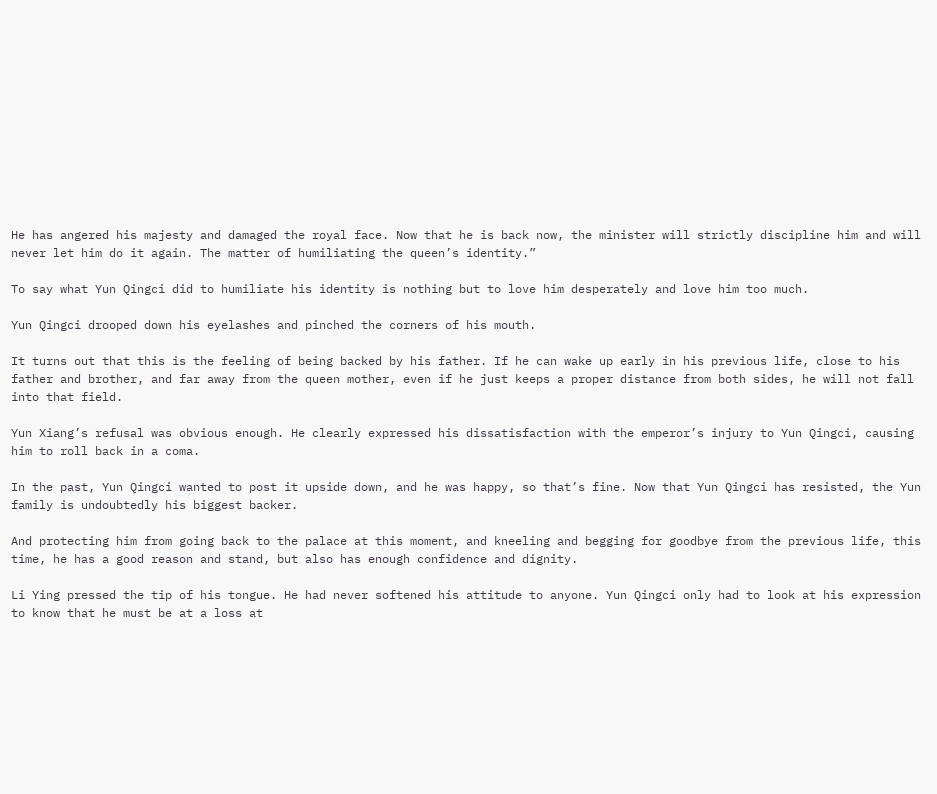He has angered his majesty and damaged the royal face. Now that he is back now, the minister will strictly discipline him and will never let him do it again. The matter of humiliating the queen’s identity.”

To say what Yun Qingci did to humiliate his identity is nothing but to love him desperately and love him too much.

Yun Qingci drooped down his eyelashes and pinched the corners of his mouth.

It turns out that this is the feeling of being backed by his father. If he can wake up early in his previous life, close to his father and brother, and far away from the queen mother, even if he just keeps a proper distance from both sides, he will not fall into that field.

Yun Xiang’s refusal was obvious enough. He clearly expressed his dissatisfaction with the emperor’s injury to Yun Qingci, causing him to roll back in a coma.

In the past, Yun Qingci wanted to post it upside down, and he was happy, so that’s fine. Now that Yun Qingci has resisted, the Yun family is undoubtedly his biggest backer.

And protecting him from going back to the palace at this moment, and kneeling and begging for goodbye from the previous life, this time, he has a good reason and stand, but also has enough confidence and dignity.

Li Ying pressed the tip of his tongue. He had never softened his attitude to anyone. Yun Qingci only had to look at his expression to know that he must be at a loss at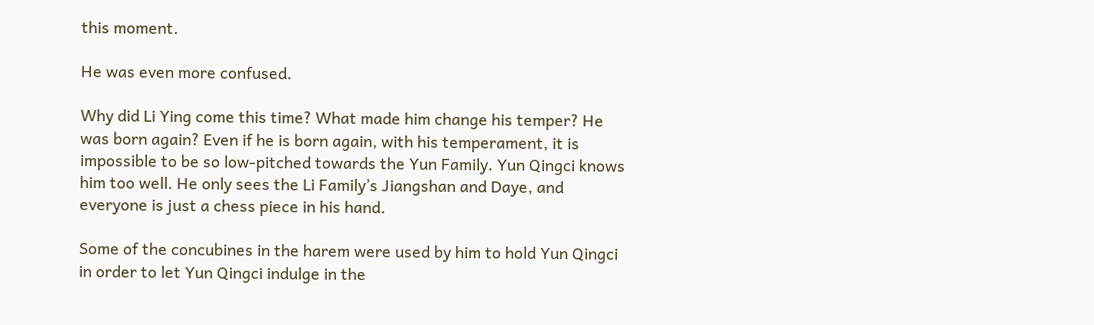this moment.

He was even more confused.

Why did Li Ying come this time? What made him change his temper? He was born again? Even if he is born again, with his temperament, it is impossible to be so low-pitched towards the Yun Family. Yun Qingci knows him too well. He only sees the Li Family’s Jiangshan and Daye, and everyone is just a chess piece in his hand.

Some of the concubines in the harem were used by him to hold Yun Qingci in order to let Yun Qingci indulge in the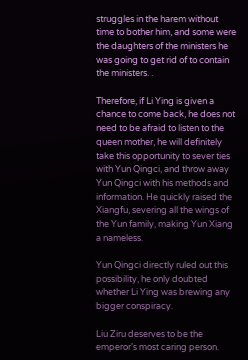struggles in the harem without time to bother him, and some were the daughters of the ministers he was going to get rid of to contain the ministers. .

Therefore, if Li Ying is given a chance to come back, he does not need to be afraid to listen to the queen mother, he will definitely take this opportunity to sever ties with Yun Qingci, and throw away Yun Qingci with his methods and information. He quickly raised the Xiangfu, severing all the wings of the Yun family, making Yun Xiang a nameless.

Yun Qingci directly ruled out this possibility, he only doubted whether Li Ying was brewing any bigger conspiracy.

Liu Ziru deserves to be the emperor’s most caring person.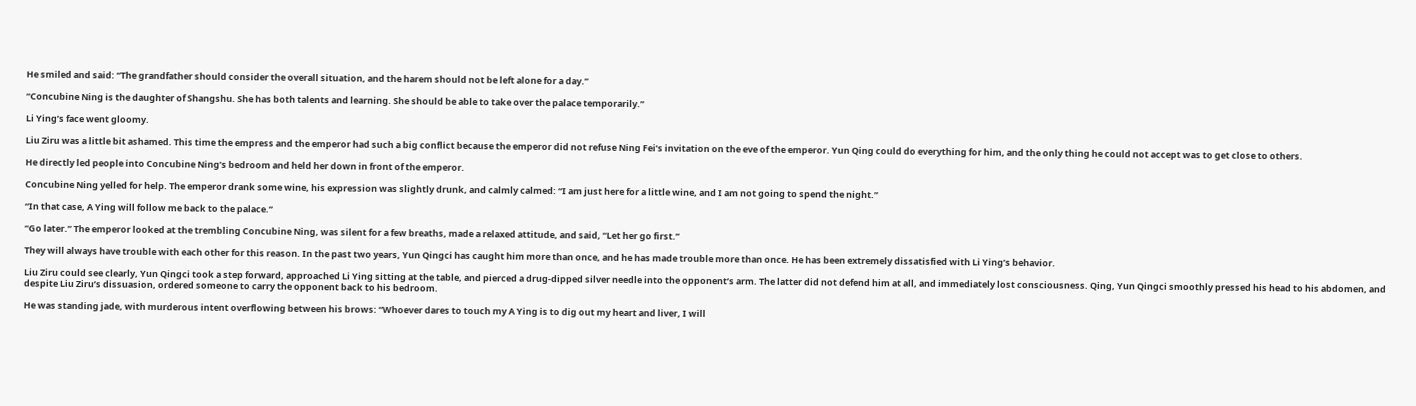He smiled and said: “The grandfather should consider the overall situation, and the harem should not be left alone for a day.”

“Concubine Ning is the daughter of Shangshu. She has both talents and learning. She should be able to take over the palace temporarily.”

Li Ying’s face went gloomy.

Liu Ziru was a little bit ashamed. This time the empress and the emperor had such a big conflict because the emperor did not refuse Ning Fei’s invitation on the eve of the emperor. Yun Qing could do everything for him, and the only thing he could not accept was to get close to others.

He directly led people into Concubine Ning’s bedroom and held her down in front of the emperor.

Concubine Ning yelled for help. The emperor drank some wine, his expression was slightly drunk, and calmly calmed: “I am just here for a little wine, and I am not going to spend the night.”

“In that case, A Ying will follow me back to the palace.”

“Go later.” The emperor looked at the trembling Concubine Ning, was silent for a few breaths, made a relaxed attitude, and said, “Let her go first.”

They will always have trouble with each other for this reason. In the past two years, Yun Qingci has caught him more than once, and he has made trouble more than once. He has been extremely dissatisfied with Li Ying’s behavior.

Liu Ziru could see clearly, Yun Qingci took a step forward, approached Li Ying sitting at the table, and pierced a drug-dipped silver needle into the opponent’s arm. The latter did not defend him at all, and immediately lost consciousness. Qing, Yun Qingci smoothly pressed his head to his abdomen, and despite Liu Ziru’s dissuasion, ordered someone to carry the opponent back to his bedroom.

He was standing jade, with murderous intent overflowing between his brows: “Whoever dares to touch my A Ying is to dig out my heart and liver, I will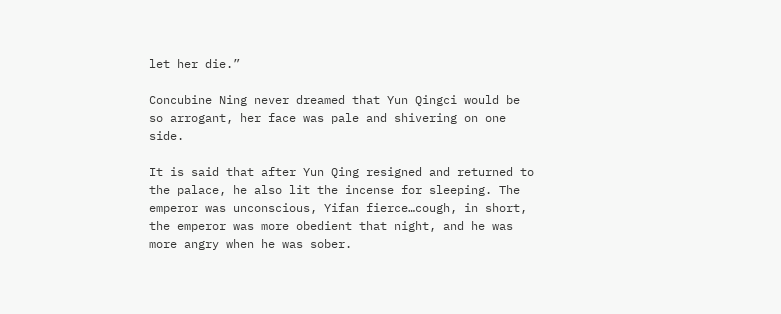let her die.”

Concubine Ning never dreamed that Yun Qingci would be so arrogant, her face was pale and shivering on one side.

It is said that after Yun Qing resigned and returned to the palace, he also lit the incense for sleeping. The emperor was unconscious, Yifan fierce…cough, in short, the emperor was more obedient that night, and he was more angry when he was sober.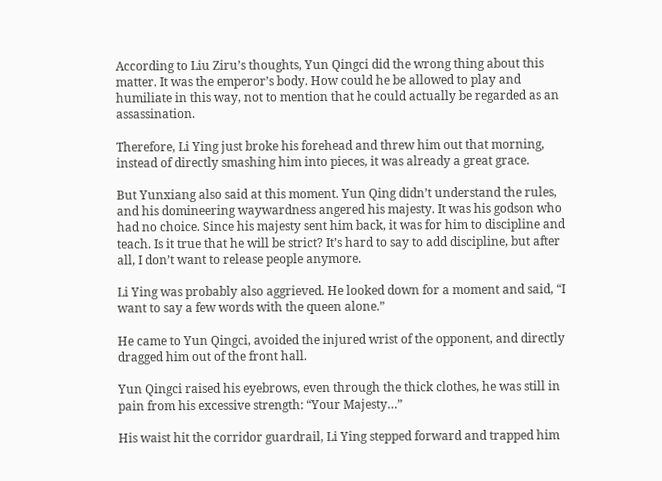According to Liu Ziru’s thoughts, Yun Qingci did the wrong thing about this matter. It was the emperor’s body. How could he be allowed to play and humiliate in this way, not to mention that he could actually be regarded as an assassination.

Therefore, Li Ying just broke his forehead and threw him out that morning, instead of directly smashing him into pieces, it was already a great grace.

But Yunxiang also said at this moment. Yun Qing didn’t understand the rules, and his domineering waywardness angered his majesty. It was his godson who had no choice. Since his majesty sent him back, it was for him to discipline and teach. Is it true that he will be strict? It’s hard to say to add discipline, but after all, I don’t want to release people anymore.

Li Ying was probably also aggrieved. He looked down for a moment and said, “I want to say a few words with the queen alone.”

He came to Yun Qingci, avoided the injured wrist of the opponent, and directly dragged him out of the front hall.

Yun Qingci raised his eyebrows, even through the thick clothes, he was still in pain from his excessive strength: “Your Majesty…”

His waist hit the corridor guardrail, Li Ying stepped forward and trapped him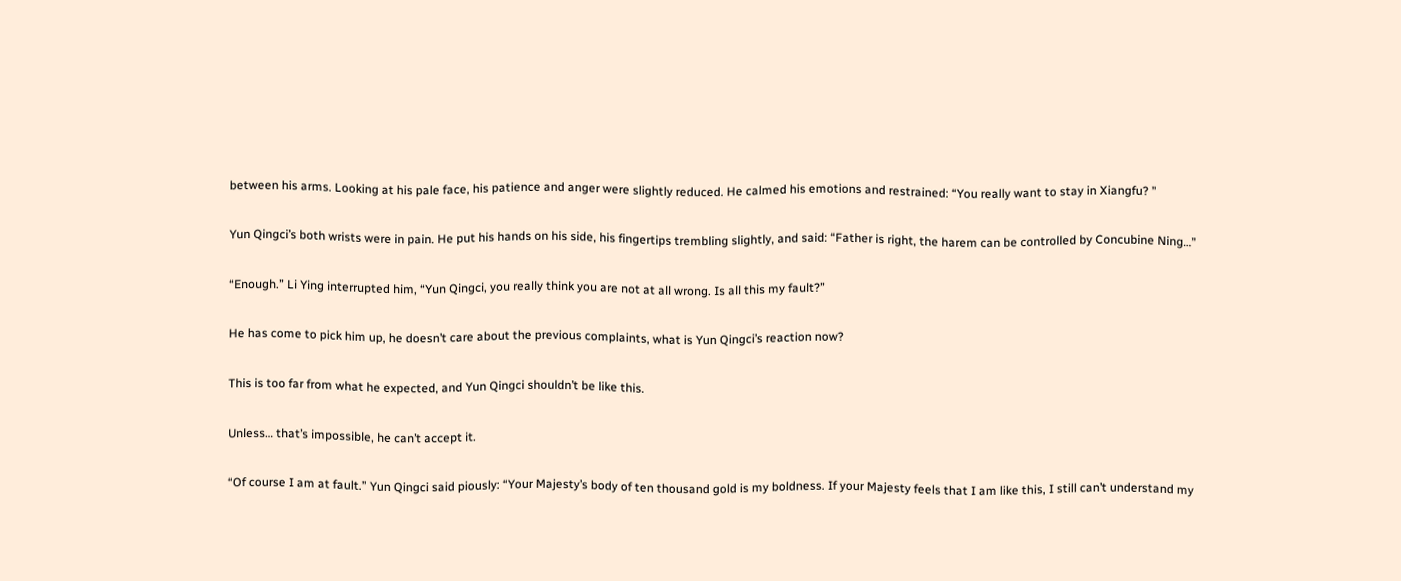between his arms. Looking at his pale face, his patience and anger were slightly reduced. He calmed his emotions and restrained: “You really want to stay in Xiangfu? ”

Yun Qingci’s both wrists were in pain. He put his hands on his side, his fingertips trembling slightly, and said: “Father is right, the harem can be controlled by Concubine Ning…”

“Enough.” Li Ying interrupted him, “Yun Qingci, you really think you are not at all wrong. Is all this my fault?”

He has come to pick him up, he doesn’t care about the previous complaints, what is Yun Qingci’s reaction now?

This is too far from what he expected, and Yun Qingci shouldn’t be like this.

Unless… that’s impossible, he can’t accept it.

“Of course I am at fault.” Yun Qingci said piously: “Your Majesty’s body of ten thousand gold is my boldness. If your Majesty feels that I am like this, I still can’t understand my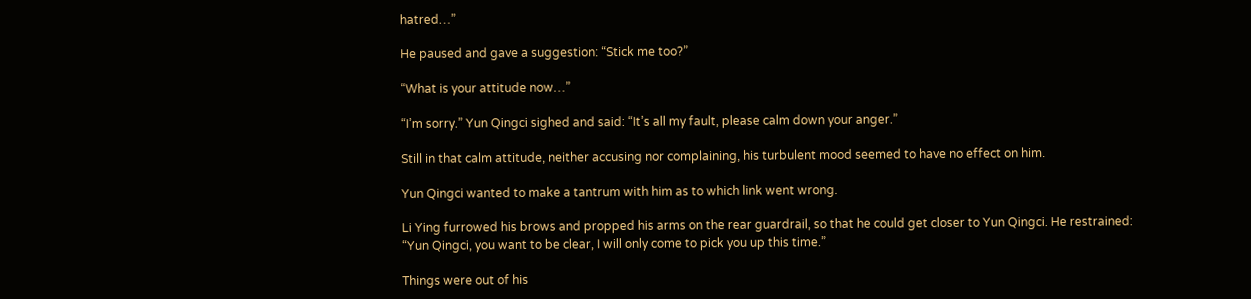hatred…”

He paused and gave a suggestion: “Stick me too?”

“What is your attitude now…”

“I’m sorry.” Yun Qingci sighed and said: “It’s all my fault, please calm down your anger.”

Still in that calm attitude, neither accusing nor complaining, his turbulent mood seemed to have no effect on him.

Yun Qingci wanted to make a tantrum with him as to which link went wrong.

Li Ying furrowed his brows and propped his arms on the rear guardrail, so that he could get closer to Yun Qingci. He restrained: “Yun Qingci, you want to be clear, I will only come to pick you up this time.”

Things were out of his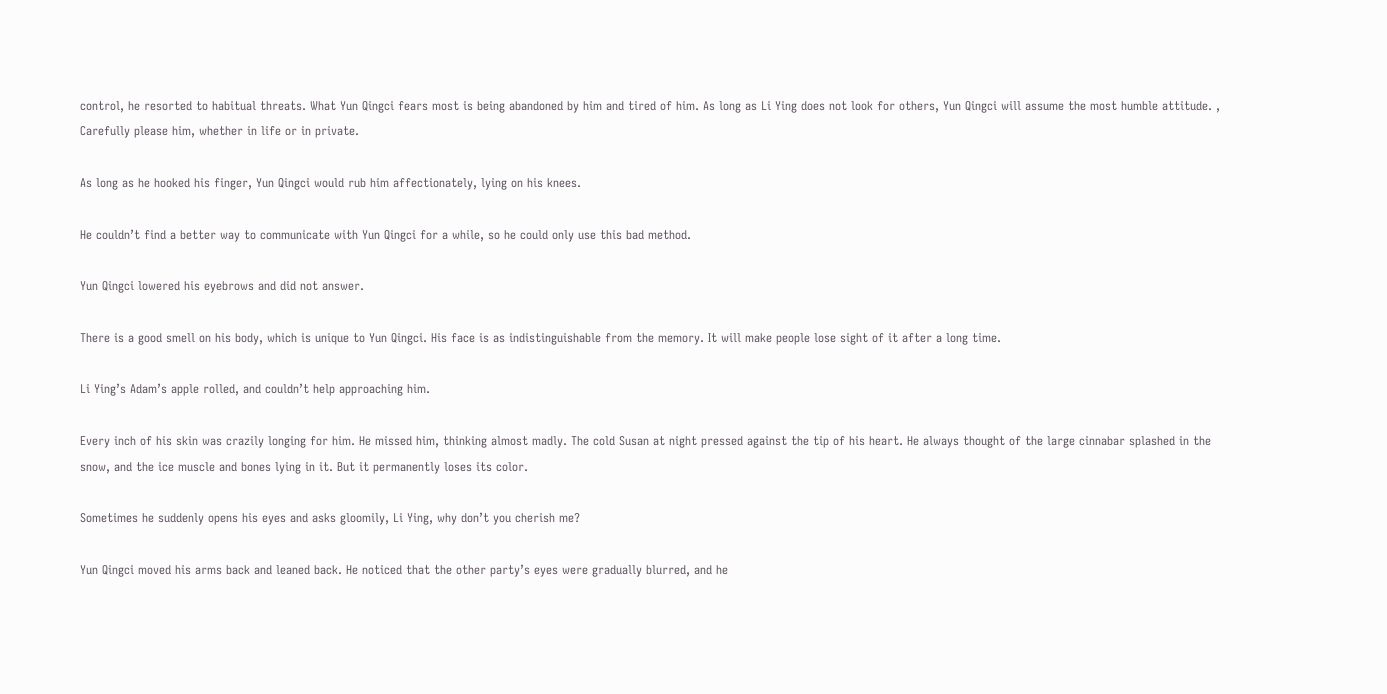control, he resorted to habitual threats. What Yun Qingci fears most is being abandoned by him and tired of him. As long as Li Ying does not look for others, Yun Qingci will assume the most humble attitude. , Carefully please him, whether in life or in private.

As long as he hooked his finger, Yun Qingci would rub him affectionately, lying on his knees.

He couldn’t find a better way to communicate with Yun Qingci for a while, so he could only use this bad method.

Yun Qingci lowered his eyebrows and did not answer.

There is a good smell on his body, which is unique to Yun Qingci. His face is as indistinguishable from the memory. It will make people lose sight of it after a long time.

Li Ying’s Adam’s apple rolled, and couldn’t help approaching him.

Every inch of his skin was crazily longing for him. He missed him, thinking almost madly. The cold Susan at night pressed against the tip of his heart. He always thought of the large cinnabar splashed in the snow, and the ice muscle and bones lying in it. But it permanently loses its color.

Sometimes he suddenly opens his eyes and asks gloomily, Li Ying, why don’t you cherish me?

Yun Qingci moved his arms back and leaned back. He noticed that the other party’s eyes were gradually blurred, and he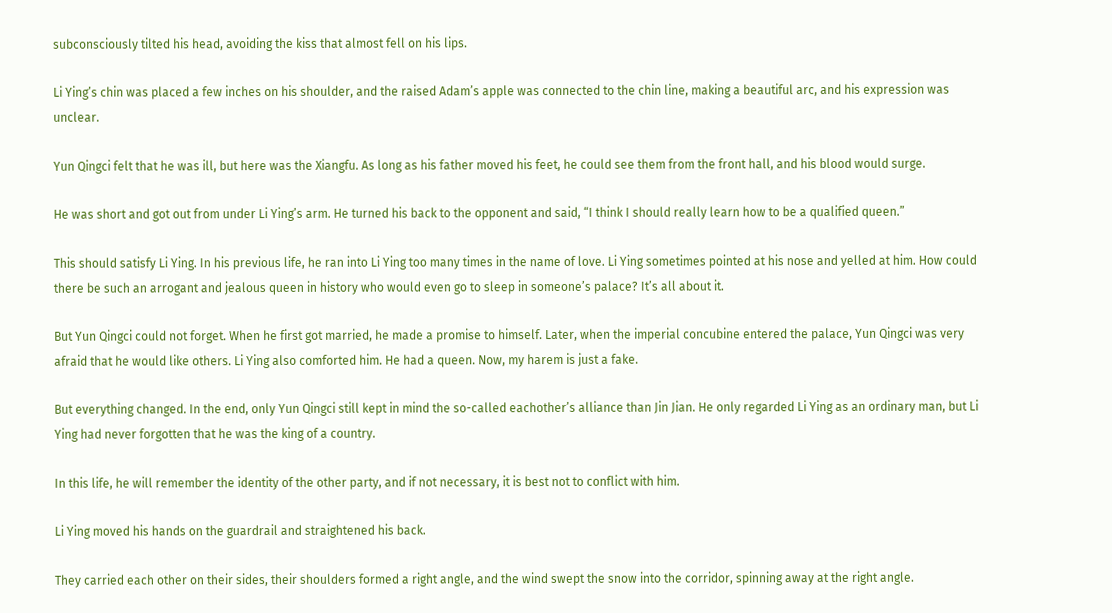subconsciously tilted his head, avoiding the kiss that almost fell on his lips.

Li Ying’s chin was placed a few inches on his shoulder, and the raised Adam’s apple was connected to the chin line, making a beautiful arc, and his expression was unclear.

Yun Qingci felt that he was ill, but here was the Xiangfu. As long as his father moved his feet, he could see them from the front hall, and his blood would surge.

He was short and got out from under Li Ying’s arm. He turned his back to the opponent and said, “I think I should really learn how to be a qualified queen.”

This should satisfy Li Ying. In his previous life, he ran into Li Ying too many times in the name of love. Li Ying sometimes pointed at his nose and yelled at him. How could there be such an arrogant and jealous queen in history who would even go to sleep in someone’s palace? It’s all about it.

But Yun Qingci could not forget. When he first got married, he made a promise to himself. Later, when the imperial concubine entered the palace, Yun Qingci was very afraid that he would like others. Li Ying also comforted him. He had a queen. Now, my harem is just a fake.

But everything changed. In the end, only Yun Qingci still kept in mind the so-called eachother’s alliance than Jin Jian. He only regarded Li Ying as an ordinary man, but Li Ying had never forgotten that he was the king of a country.

In this life, he will remember the identity of the other party, and if not necessary, it is best not to conflict with him.

Li Ying moved his hands on the guardrail and straightened his back.

They carried each other on their sides, their shoulders formed a right angle, and the wind swept the snow into the corridor, spinning away at the right angle.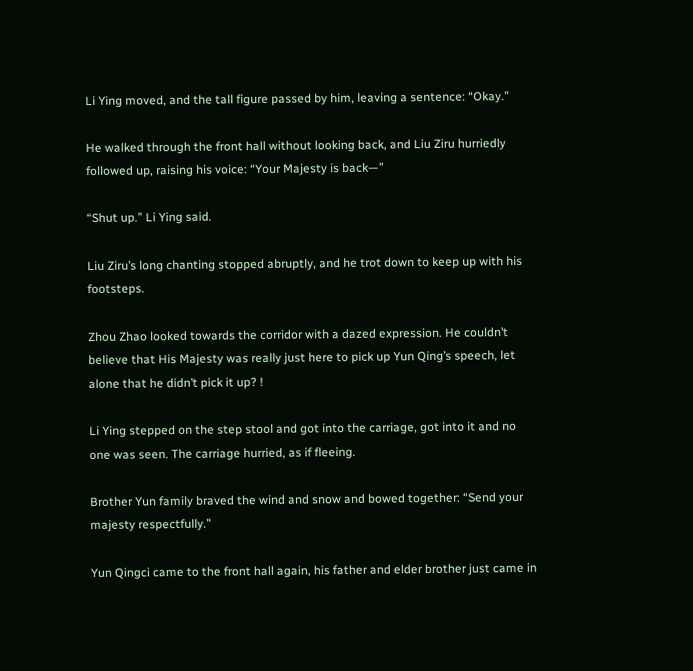Li Ying moved, and the tall figure passed by him, leaving a sentence: “Okay.”

He walked through the front hall without looking back, and Liu Ziru hurriedly followed up, raising his voice: “Your Majesty is back—”

“Shut up.” Li Ying said.

Liu Ziru’s long chanting stopped abruptly, and he trot down to keep up with his footsteps.

Zhou Zhao looked towards the corridor with a dazed expression. He couldn’t believe that His Majesty was really just here to pick up Yun Qing’s speech, let alone that he didn’t pick it up? !

Li Ying stepped on the step stool and got into the carriage, got into it and no one was seen. The carriage hurried, as if fleeing.

Brother Yun family braved the wind and snow and bowed together: “Send your majesty respectfully.”

Yun Qingci came to the front hall again, his father and elder brother just came in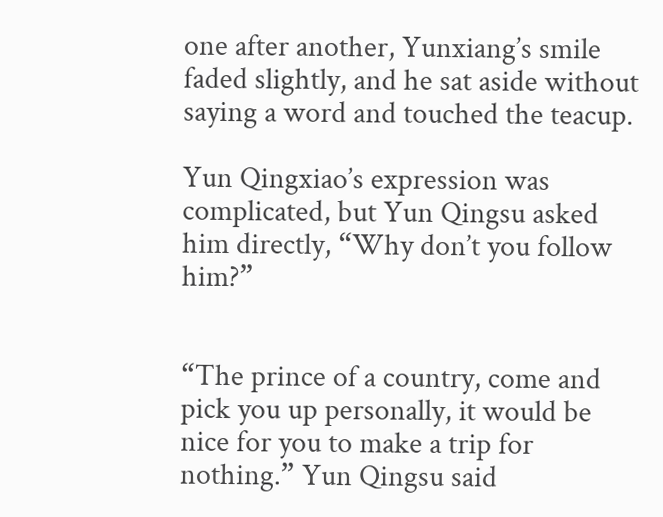one after another, Yunxiang’s smile faded slightly, and he sat aside without saying a word and touched the teacup.

Yun Qingxiao’s expression was complicated, but Yun Qingsu asked him directly, “Why don’t you follow him?”


“The prince of a country, come and pick you up personally, it would be nice for you to make a trip for nothing.” Yun Qingsu said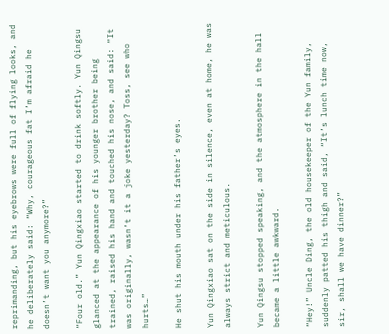reprimanding, but his eyebrows were full of flying looks, and he deliberately said: “Why, courageous fat I’m afraid he doesn’t want you anymore?”

“Four old.” Yun Qingxiao started to drink softly. Yun Qingsu glanced at the appearance of his younger brother being trained, raised his hand and touched his nose, and said: “It was originally, wasn’t it a joke yesterday? Toss, see who hurts…”

He shut his mouth under his father’s eyes.

Yun Qingxiao sat on the side in silence, even at home, he was always strict and meticulous.

Yun Qingsu stopped speaking, and the atmosphere in the hall became a little awkward.

“Hey!” Uncle Ding, the old housekeeper of the Yun family, suddenly patted his thigh and said, “It’s lunch time now, sir, shall we have dinner?”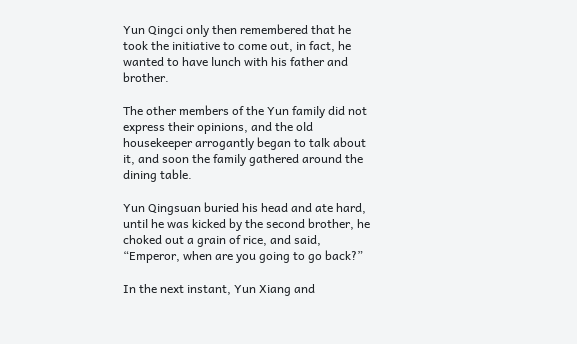Yun Qingci only then remembered that he took the initiative to come out, in fact, he wanted to have lunch with his father and brother.

The other members of the Yun family did not express their opinions, and the old housekeeper arrogantly began to talk about it, and soon the family gathered around the dining table.

Yun Qingsuan buried his head and ate hard, until he was kicked by the second brother, he choked out a grain of rice, and said, “Emperor, when are you going to go back?”

In the next instant, Yun Xiang and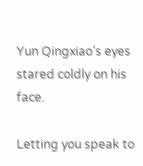Yun Qingxiao’s eyes stared coldly on his face.

Letting you speak to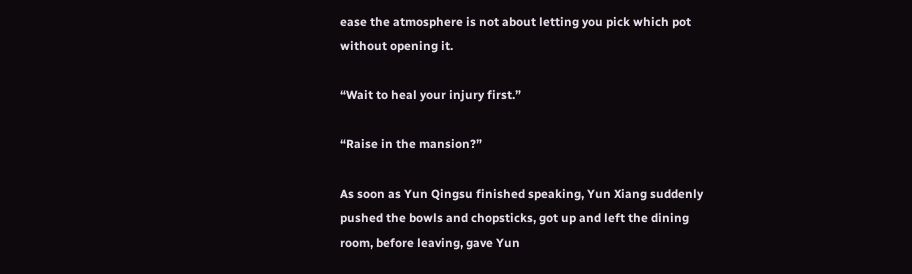ease the atmosphere is not about letting you pick which pot without opening it.

“Wait to heal your injury first.”

“Raise in the mansion?”

As soon as Yun Qingsu finished speaking, Yun Xiang suddenly pushed the bowls and chopsticks, got up and left the dining room, before leaving, gave Yun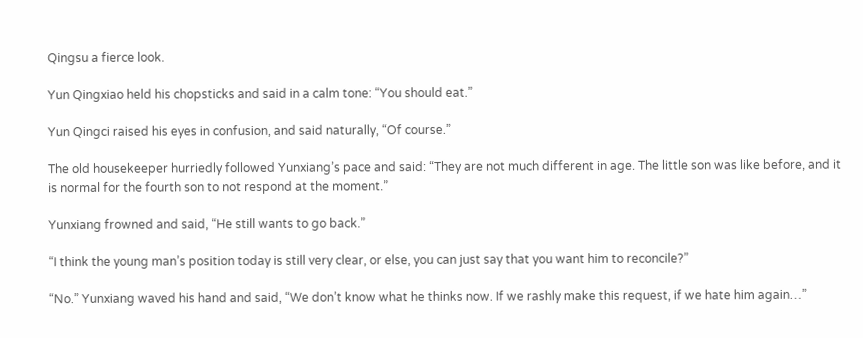Qingsu a fierce look.

Yun Qingxiao held his chopsticks and said in a calm tone: “You should eat.”

Yun Qingci raised his eyes in confusion, and said naturally, “Of course.”

The old housekeeper hurriedly followed Yunxiang’s pace and said: “They are not much different in age. The little son was like before, and it is normal for the fourth son to not respond at the moment.”

Yunxiang frowned and said, “He still wants to go back.”

“I think the young man’s position today is still very clear, or else, you can just say that you want him to reconcile?”

“No.” Yunxiang waved his hand and said, “We don’t know what he thinks now. If we rashly make this request, if we hate him again…”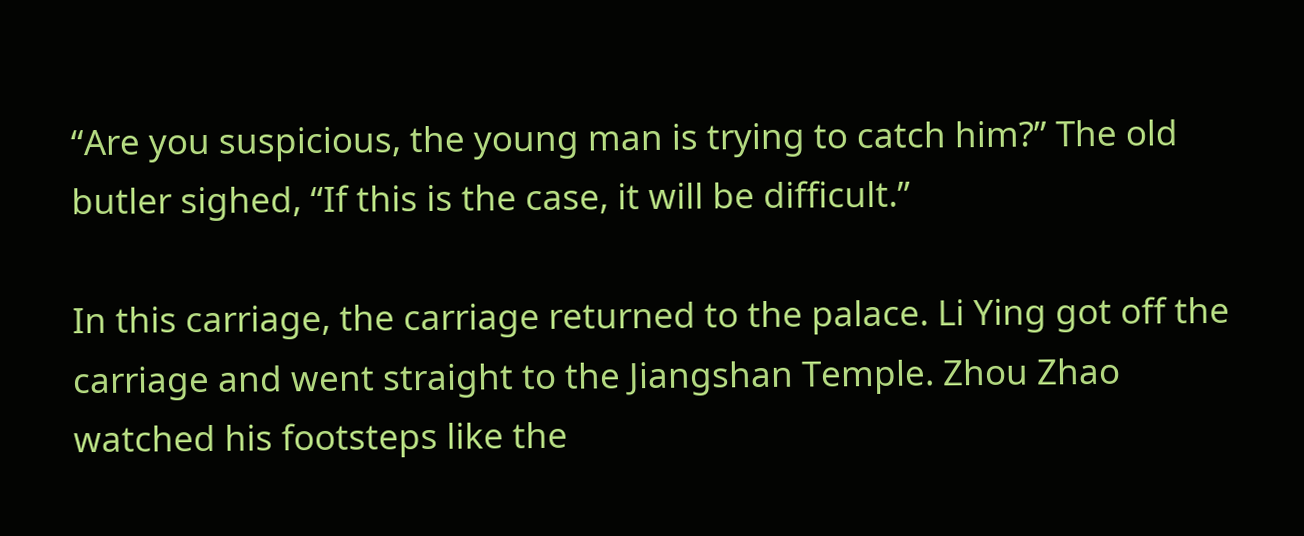“Are you suspicious, the young man is trying to catch him?” The old butler sighed, “If this is the case, it will be difficult.”

In this carriage, the carriage returned to the palace. Li Ying got off the carriage and went straight to the Jiangshan Temple. Zhou Zhao watched his footsteps like the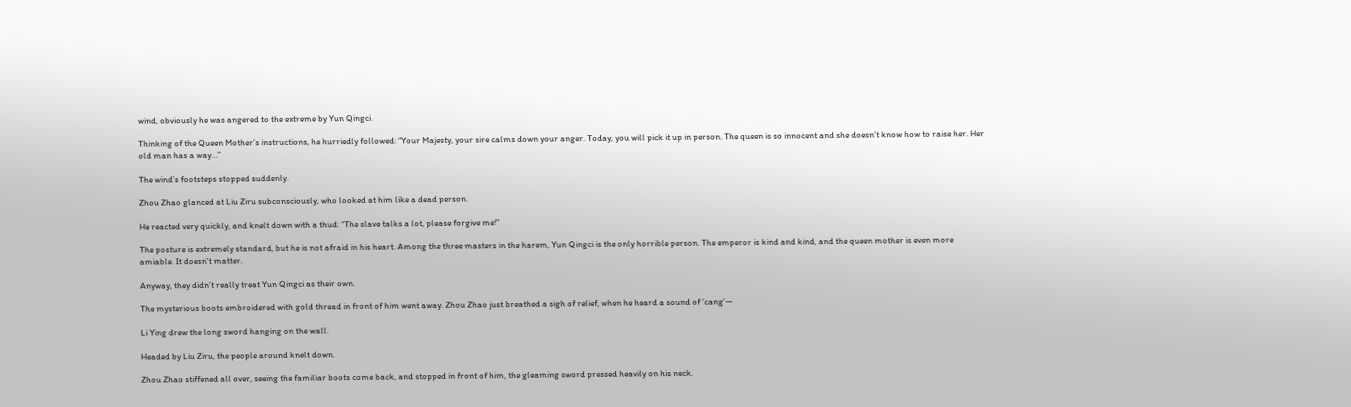wind, obviously he was angered to the extreme by Yun Qingci.

Thinking of the Queen Mother’s instructions, he hurriedly followed: “Your Majesty, your sire calms down your anger. Today, you will pick it up in person. The queen is so innocent and she doesn’t know how to raise her. Her old man has a way…”

The wind’s footsteps stopped suddenly.

Zhou Zhao glanced at Liu Ziru subconsciously, who looked at him like a dead person.

He reacted very quickly, and knelt down with a thud: “The slave talks a lot, please forgive me!”

The posture is extremely standard, but he is not afraid in his heart. Among the three masters in the harem, Yun Qingci is the only horrible person. The emperor is kind and kind, and the queen mother is even more amiable. It doesn’t matter.

Anyway, they didn’t really treat Yun Qingci as their own.

The mysterious boots embroidered with gold thread in front of him went away. Zhou Zhao just breathed a sigh of relief, when he heard a sound of ‘cang’—

Li Ying drew the long sword hanging on the wall.

Headed by Liu Ziru, the people around knelt down.

Zhou Zhao stiffened all over, seeing the familiar boots come back, and stopped in front of him, the gleaming sword pressed heavily on his neck.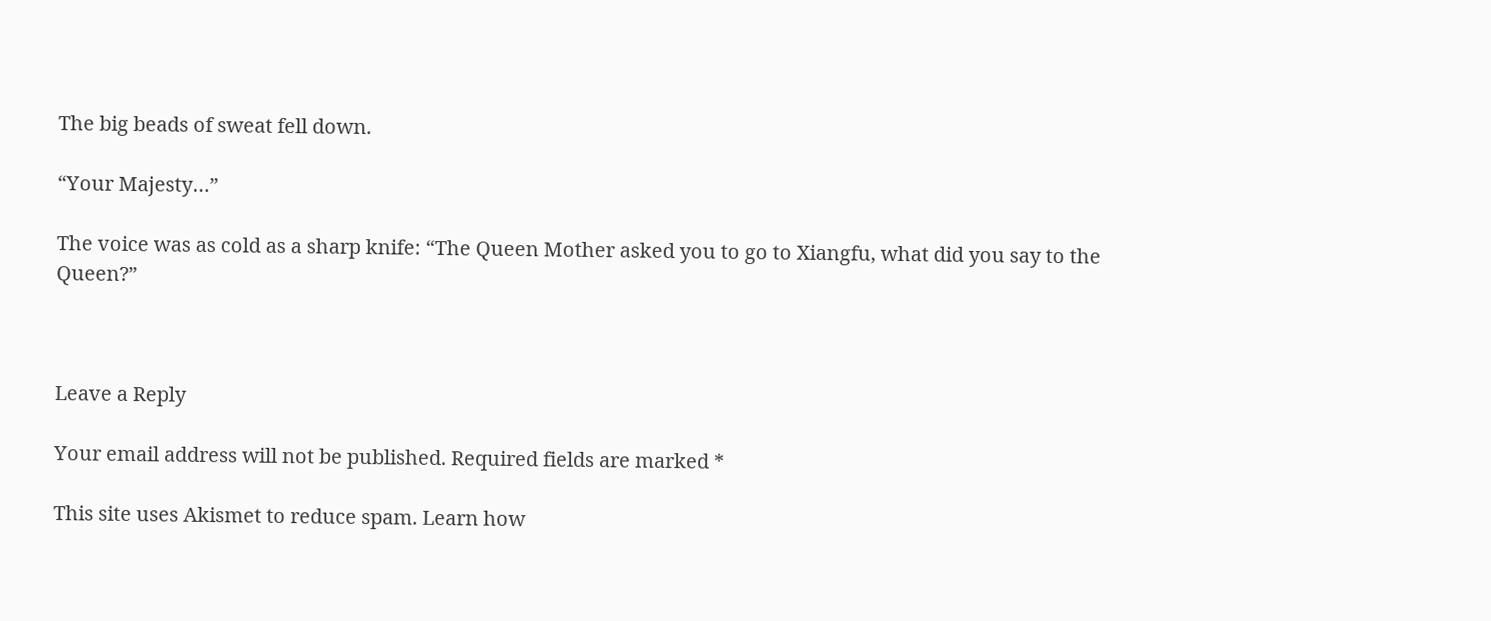The big beads of sweat fell down.

“Your Majesty…”

The voice was as cold as a sharp knife: “The Queen Mother asked you to go to Xiangfu, what did you say to the Queen?”



Leave a Reply

Your email address will not be published. Required fields are marked *

This site uses Akismet to reduce spam. Learn how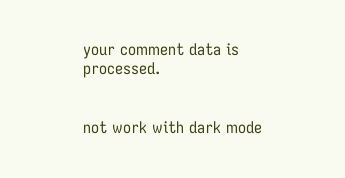your comment data is processed.


not work with dark mode